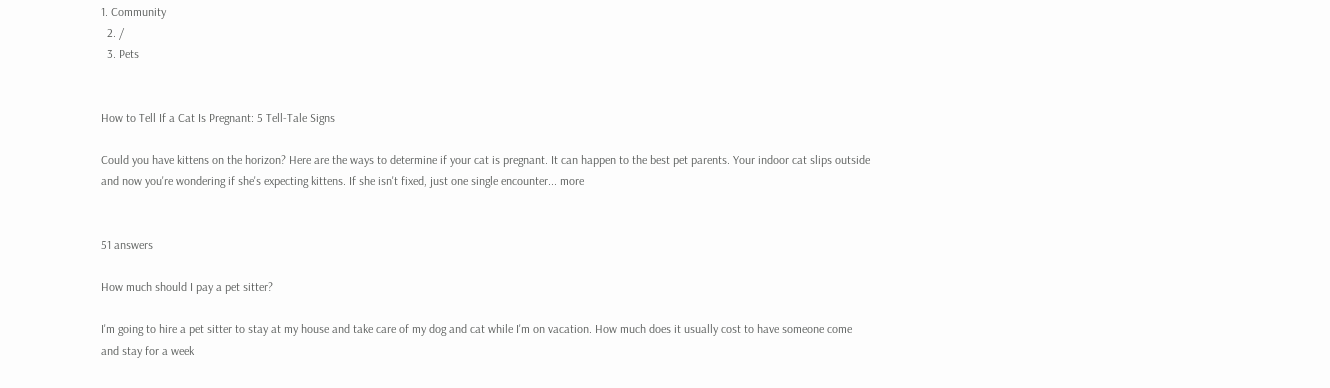1. Community
  2. /
  3. Pets


How to Tell If a Cat Is Pregnant: 5 Tell-Tale Signs

Could you have kittens on the horizon? Here are the ways to determine if your cat is pregnant. It can happen to the best pet parents. Your indoor cat slips outside and now you're wondering if she's expecting kittens. If she isn't fixed, just one single encounter... more


51 answers

How much should I pay a pet sitter?

I'm going to hire a pet sitter to stay at my house and take care of my dog and cat while I'm on vacation. How much does it usually cost to have someone come and stay for a week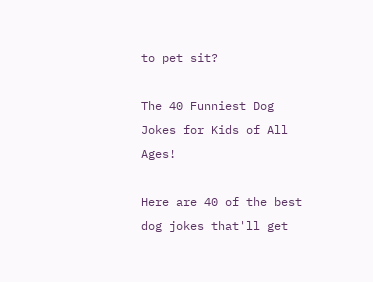to pet sit?

The 40 Funniest Dog Jokes for Kids of All Ages!

Here are 40 of the best dog jokes that'll get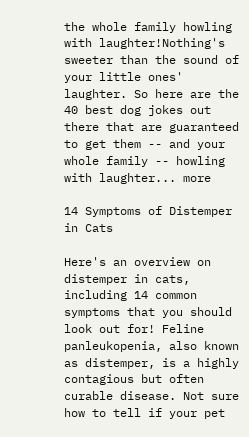the whole family howling with laughter!Nothing's sweeter than the sound of your little ones' laughter. So here are the 40 best dog jokes out there that are guaranteed to get them -- and your whole family -- howling with laughter... more

14 Symptoms of Distemper in Cats

Here's an overview on distemper in cats, including 14 common symptoms that you should look out for! Feline panleukopenia, also known as distemper, is a highly contagious but often curable disease. Not sure how to tell if your pet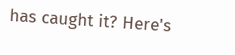has caught it? Here's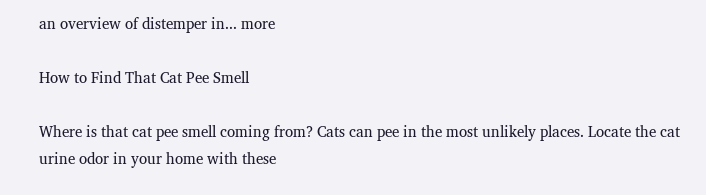an overview of distemper in... more

How to Find That Cat Pee Smell

Where is that cat pee smell coming from? Cats can pee in the most unlikely places. Locate the cat urine odor in your home with these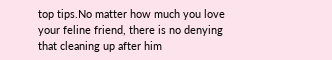top tips.No matter how much you love your feline friend, there is no denying that cleaning up after him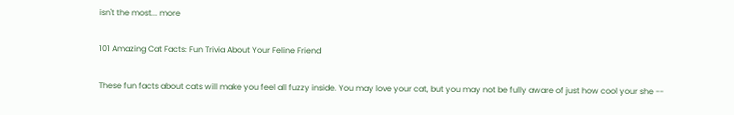isn't the most... more

101 Amazing Cat Facts: Fun Trivia About Your Feline Friend

These fun facts about cats will make you feel all fuzzy inside. You may love your cat, but you may not be fully aware of just how cool your she --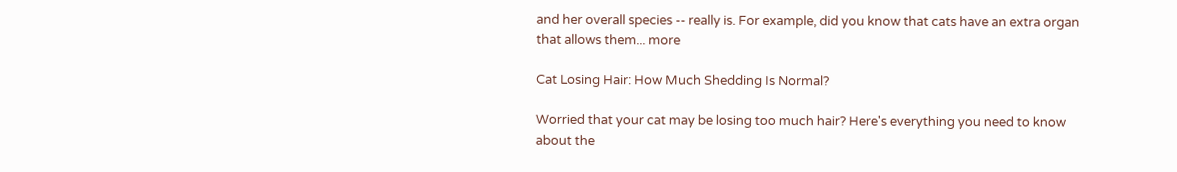and her overall species -- really is. For example, did you know that cats have an extra organ that allows them... more

Cat Losing Hair: How Much Shedding Is Normal?

Worried that your cat may be losing too much hair? Here's everything you need to know about the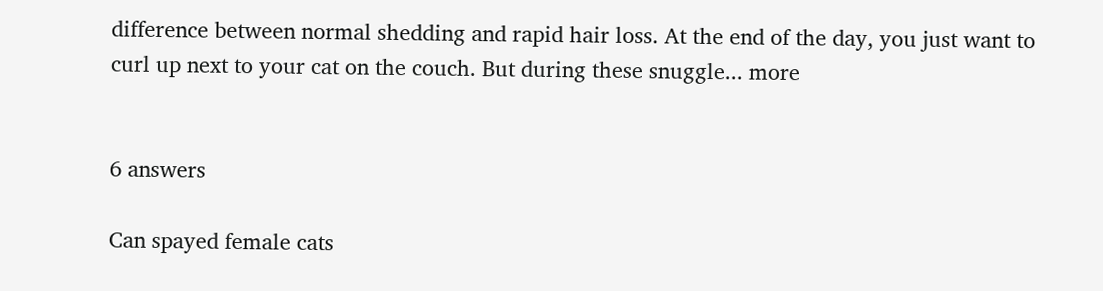difference between normal shedding and rapid hair loss. At the end of the day, you just want to curl up next to your cat on the couch. But during these snuggle... more


6 answers

Can spayed female cats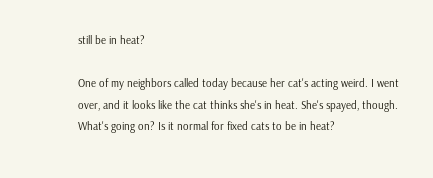still be in heat?

One of my neighbors called today because her cat's acting weird. I went over, and it looks like the cat thinks she's in heat. She's spayed, though. What's going on? Is it normal for fixed cats to be in heat?